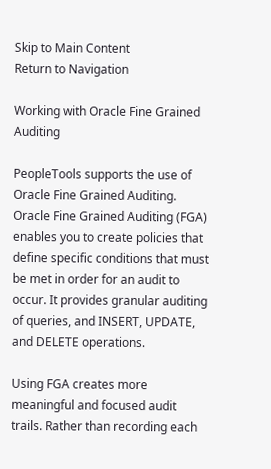Skip to Main Content
Return to Navigation

Working with Oracle Fine Grained Auditing

PeopleTools supports the use of Oracle Fine Grained Auditing. Oracle Fine Grained Auditing (FGA) enables you to create policies that define specific conditions that must be met in order for an audit to occur. It provides granular auditing of queries, and INSERT, UPDATE, and DELETE operations.

Using FGA creates more meaningful and focused audit trails. Rather than recording each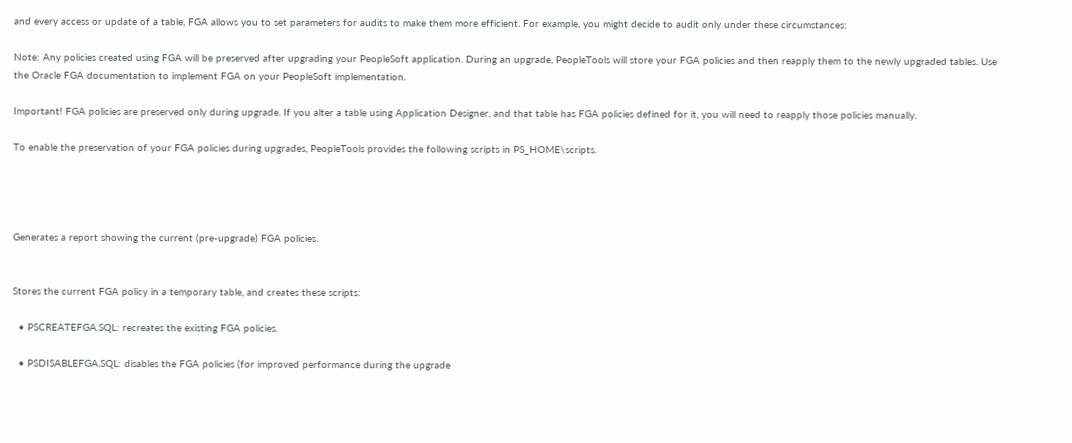and every access or update of a table, FGA allows you to set parameters for audits to make them more efficient. For example, you might decide to audit only under these circumstances:

Note: Any policies created using FGA will be preserved after upgrading your PeopleSoft application. During an upgrade, PeopleTools will store your FGA policies and then reapply them to the newly upgraded tables. Use the Oracle FGA documentation to implement FGA on your PeopleSoft implementation.

Important! FGA policies are preserved only during upgrade. If you alter a table using Application Designer, and that table has FGA policies defined for it, you will need to reapply those policies manually.

To enable the preservation of your FGA policies during upgrades, PeopleTools provides the following scripts in PS_HOME\scripts.




Generates a report showing the current (pre-upgrade) FGA policies.


Stores the current FGA policy in a temporary table, and creates these scripts:

  • PSCREATEFGA.SQL: recreates the existing FGA policies.

  • PSDISABLEFGA.SQL: disables the FGA policies (for improved performance during the upgrade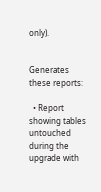only).


Generates these reports:

  • Report showing tables untouched during the upgrade with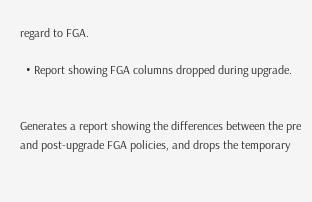regard to FGA.

  • Report showing FGA columns dropped during upgrade.


Generates a report showing the differences between the pre and post-upgrade FGA policies, and drops the temporary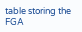table storing the FGA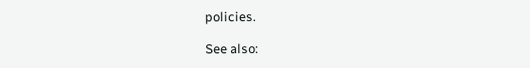policies.

See also: